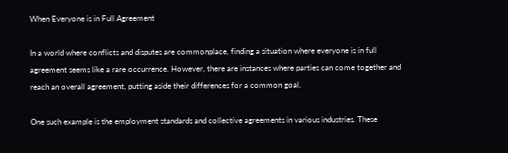When Everyone is in Full Agreement

In a world where conflicts and disputes are commonplace, finding a situation where everyone is in full agreement seems like a rare occurrence. However, there are instances where parties can come together and reach an overall agreement, putting aside their differences for a common goal.

One such example is the employment standards and collective agreements in various industries. These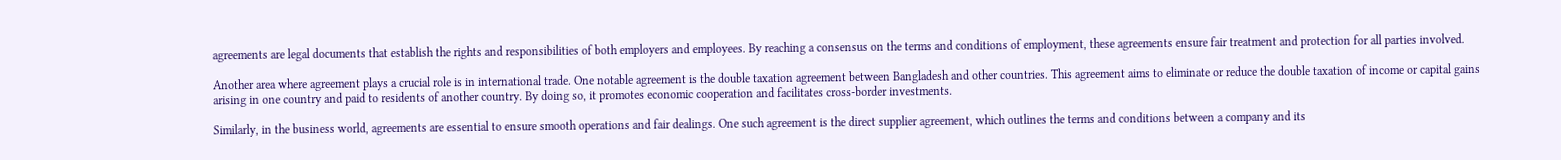agreements are legal documents that establish the rights and responsibilities of both employers and employees. By reaching a consensus on the terms and conditions of employment, these agreements ensure fair treatment and protection for all parties involved.

Another area where agreement plays a crucial role is in international trade. One notable agreement is the double taxation agreement between Bangladesh and other countries. This agreement aims to eliminate or reduce the double taxation of income or capital gains arising in one country and paid to residents of another country. By doing so, it promotes economic cooperation and facilitates cross-border investments.

Similarly, in the business world, agreements are essential to ensure smooth operations and fair dealings. One such agreement is the direct supplier agreement, which outlines the terms and conditions between a company and its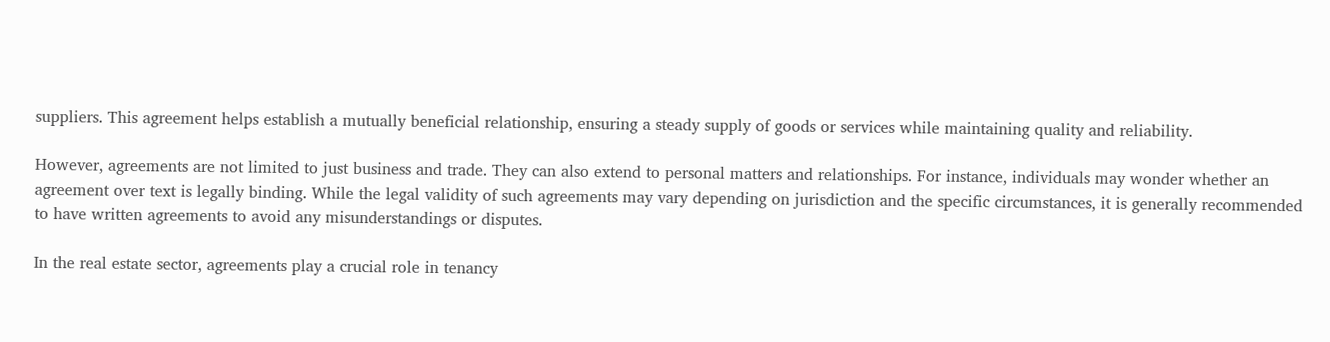suppliers. This agreement helps establish a mutually beneficial relationship, ensuring a steady supply of goods or services while maintaining quality and reliability.

However, agreements are not limited to just business and trade. They can also extend to personal matters and relationships. For instance, individuals may wonder whether an agreement over text is legally binding. While the legal validity of such agreements may vary depending on jurisdiction and the specific circumstances, it is generally recommended to have written agreements to avoid any misunderstandings or disputes.

In the real estate sector, agreements play a crucial role in tenancy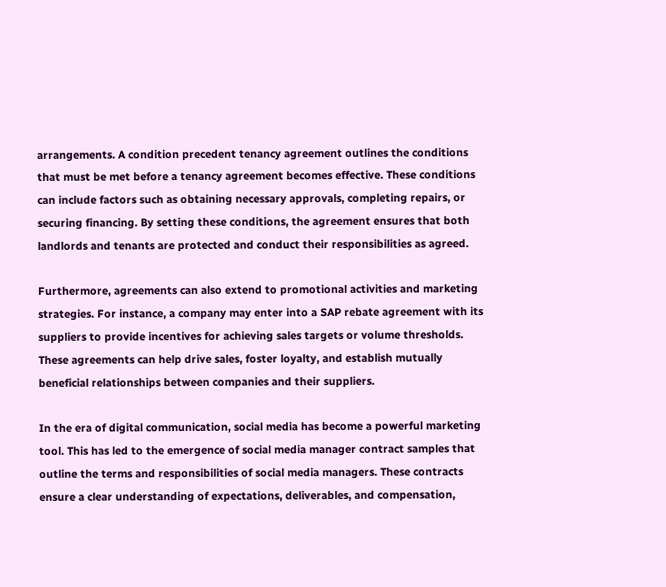arrangements. A condition precedent tenancy agreement outlines the conditions that must be met before a tenancy agreement becomes effective. These conditions can include factors such as obtaining necessary approvals, completing repairs, or securing financing. By setting these conditions, the agreement ensures that both landlords and tenants are protected and conduct their responsibilities as agreed.

Furthermore, agreements can also extend to promotional activities and marketing strategies. For instance, a company may enter into a SAP rebate agreement with its suppliers to provide incentives for achieving sales targets or volume thresholds. These agreements can help drive sales, foster loyalty, and establish mutually beneficial relationships between companies and their suppliers.

In the era of digital communication, social media has become a powerful marketing tool. This has led to the emergence of social media manager contract samples that outline the terms and responsibilities of social media managers. These contracts ensure a clear understanding of expectations, deliverables, and compensation,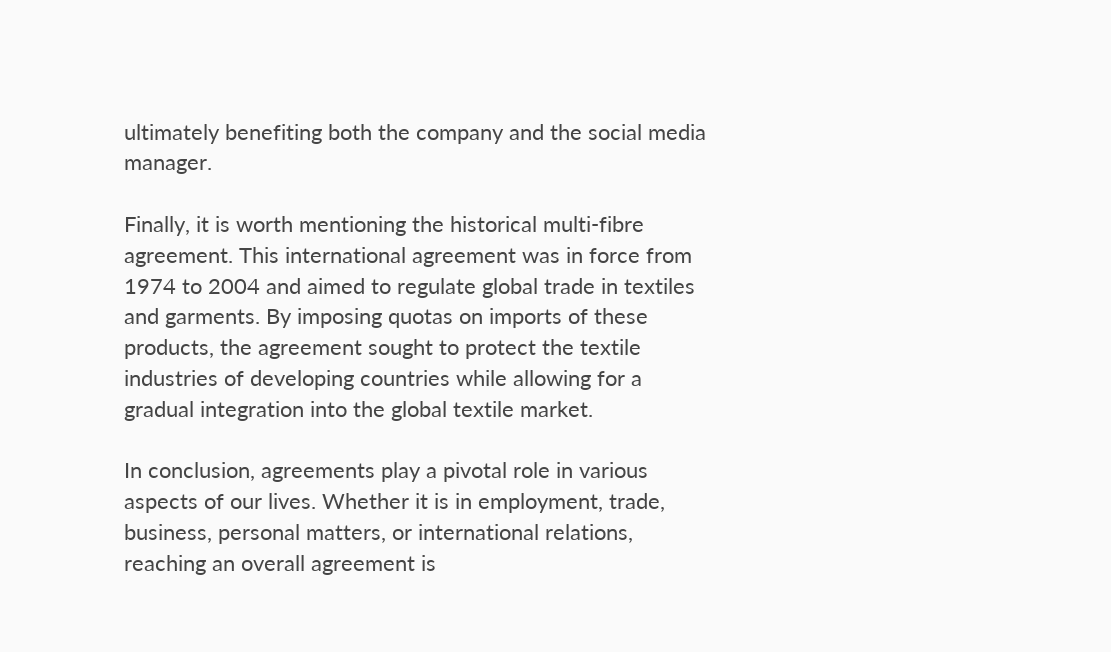ultimately benefiting both the company and the social media manager.

Finally, it is worth mentioning the historical multi-fibre agreement. This international agreement was in force from 1974 to 2004 and aimed to regulate global trade in textiles and garments. By imposing quotas on imports of these products, the agreement sought to protect the textile industries of developing countries while allowing for a gradual integration into the global textile market.

In conclusion, agreements play a pivotal role in various aspects of our lives. Whether it is in employment, trade, business, personal matters, or international relations, reaching an overall agreement is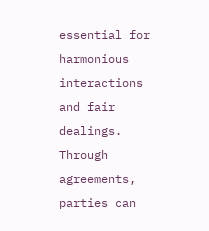essential for harmonious interactions and fair dealings. Through agreements, parties can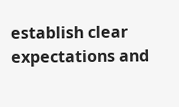establish clear expectations and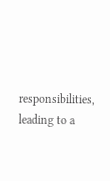responsibilities, leading to a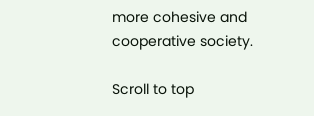more cohesive and cooperative society.

Scroll to top